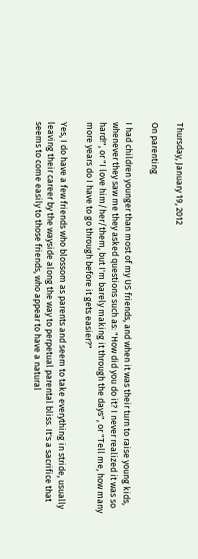Thursday, January 19, 2012

On parenting

I had children younger than most of my US friends, and when it was their turn to raise young kids, whenever they saw me they asked questions such as: "How did you do it? I never realized it was so hard!", or "I love him/her/them, but I'm barely making it through the days", or "Tell me, how many more years do I have to go through before it gets easier?"

Yes, I do have a few friends who blossom as parents and seem to take everything in stride, usually leaving their career by the wayside along the way to perpetual parental bliss. It's a sacrifice that seems to come easily to those friends, who appear to have a natural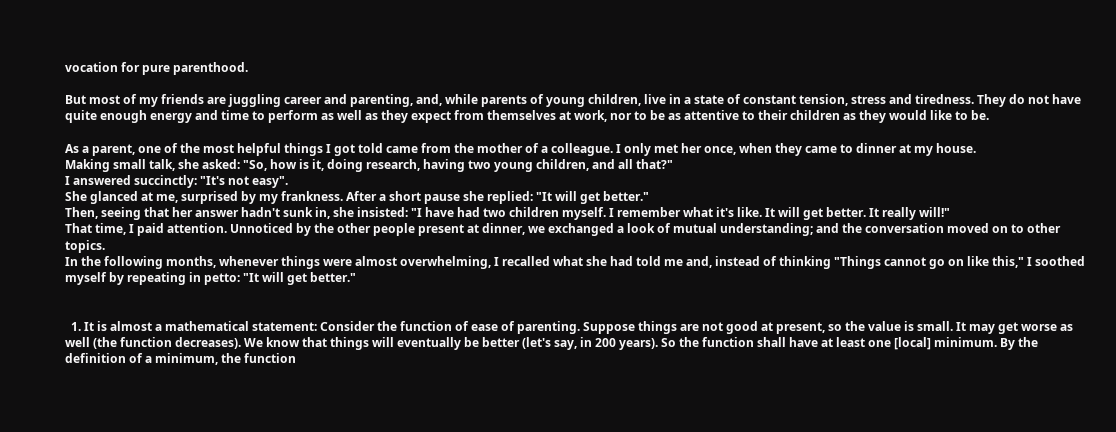vocation for pure parenthood.

But most of my friends are juggling career and parenting, and, while parents of young children, live in a state of constant tension, stress and tiredness. They do not have quite enough energy and time to perform as well as they expect from themselves at work, nor to be as attentive to their children as they would like to be.

As a parent, one of the most helpful things I got told came from the mother of a colleague. I only met her once, when they came to dinner at my house.
Making small talk, she asked: "So, how is it, doing research, having two young children, and all that?"
I answered succinctly: "It's not easy".
She glanced at me, surprised by my frankness. After a short pause she replied: "It will get better."
Then, seeing that her answer hadn't sunk in, she insisted: "I have had two children myself. I remember what it's like. It will get better. It really will!"
That time, I paid attention. Unnoticed by the other people present at dinner, we exchanged a look of mutual understanding; and the conversation moved on to other topics.
In the following months, whenever things were almost overwhelming, I recalled what she had told me and, instead of thinking "Things cannot go on like this," I soothed myself by repeating in petto: "It will get better."


  1. It is almost a mathematical statement: Consider the function of ease of parenting. Suppose things are not good at present, so the value is small. It may get worse as well (the function decreases). We know that things will eventually be better (let's say, in 200 years). So the function shall have at least one [local] minimum. By the definition of a minimum, the function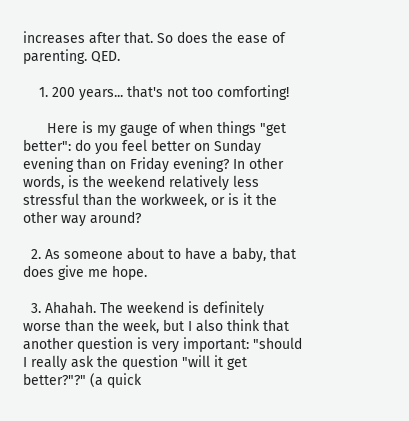increases after that. So does the ease of parenting. QED.

    1. 200 years... that's not too comforting!

      Here is my gauge of when things "get better": do you feel better on Sunday evening than on Friday evening? In other words, is the weekend relatively less stressful than the workweek, or is it the other way around?

  2. As someone about to have a baby, that does give me hope.

  3. Ahahah. The weekend is definitely worse than the week, but I also think that another question is very important: "should I really ask the question "will it get better?"?" (a quick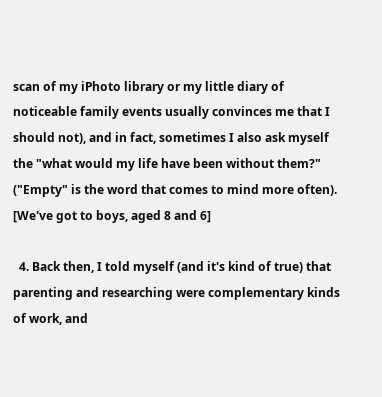scan of my iPhoto library or my little diary of noticeable family events usually convinces me that I should not), and in fact, sometimes I also ask myself the "what would my life have been without them?" ("Empty" is the word that comes to mind more often). [We've got to boys, aged 8 and 6]

  4. Back then, I told myself (and it's kind of true) that parenting and researching were complementary kinds of work, and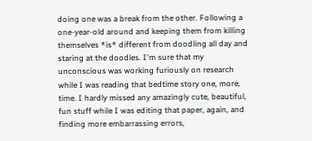doing one was a break from the other. Following a one-year-old around and keeping them from killing themselves *is* different from doodling all day and staring at the doodles. I'm sure that my unconscious was working furiously on research while I was reading that bedtime story one, more, time. I hardly missed any amazingly cute, beautiful, fun stuff while I was editing that paper, again, and finding more embarrassing errors,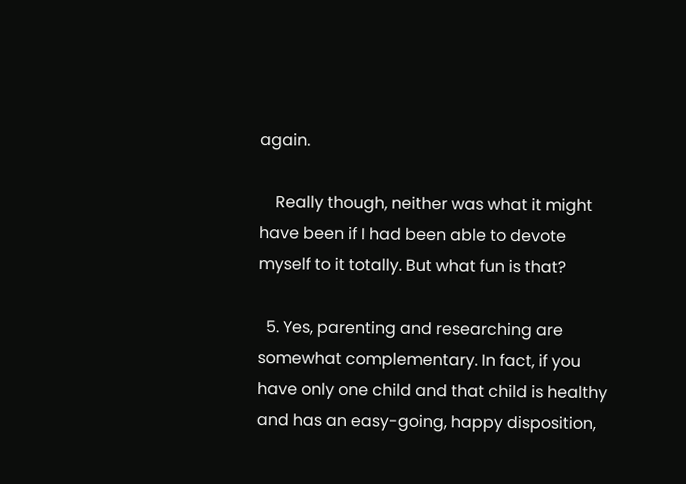again.

    Really though, neither was what it might have been if I had been able to devote myself to it totally. But what fun is that?

  5. Yes, parenting and researching are somewhat complementary. In fact, if you have only one child and that child is healthy and has an easy-going, happy disposition,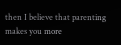then I believe that parenting makes you more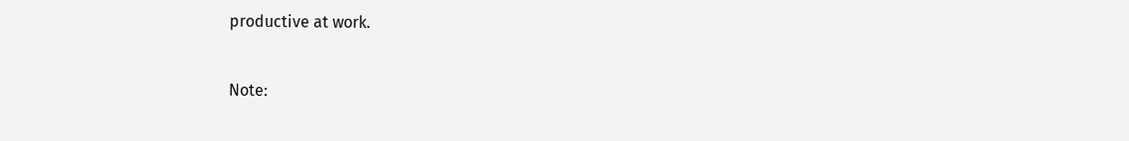productive at work.


Note: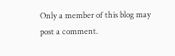Only a member of this blog may post a comment.